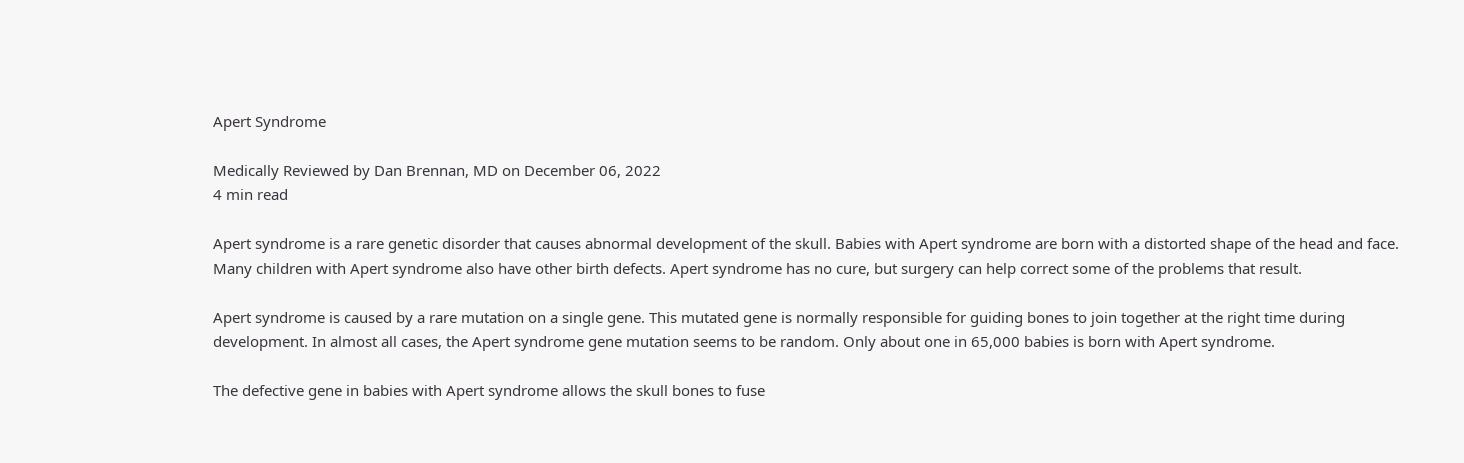Apert Syndrome

Medically Reviewed by Dan Brennan, MD on December 06, 2022
4 min read

Apert syndrome is a rare genetic disorder that causes abnormal development of the skull. Babies with Apert syndrome are born with a distorted shape of the head and face. Many children with Apert syndrome also have other birth defects. Apert syndrome has no cure, but surgery can help correct some of the problems that result.

Apert syndrome is caused by a rare mutation on a single gene. This mutated gene is normally responsible for guiding bones to join together at the right time during development. In almost all cases, the Apert syndrome gene mutation seems to be random. Only about one in 65,000 babies is born with Apert syndrome.

The defective gene in babies with Apert syndrome allows the skull bones to fuse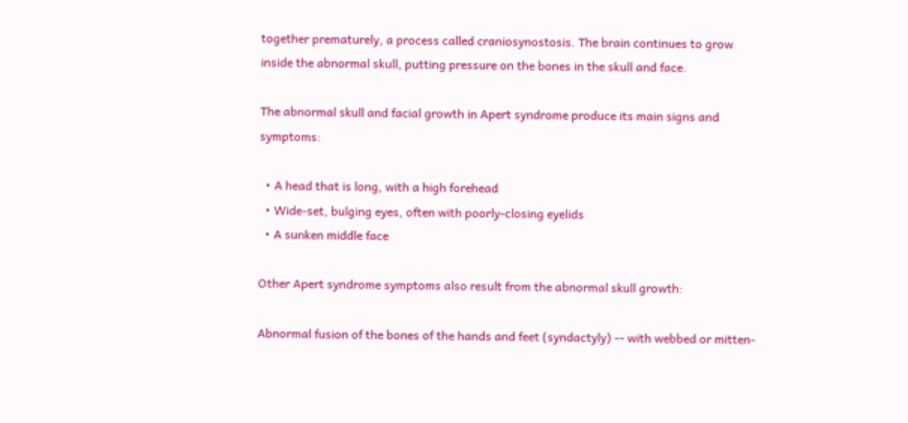together prematurely, a process called craniosynostosis. The brain continues to grow inside the abnormal skull, putting pressure on the bones in the skull and face.

The abnormal skull and facial growth in Apert syndrome produce its main signs and symptoms:

  • A head that is long, with a high forehead
  • Wide-set, bulging eyes, often with poorly-closing eyelids
  • A sunken middle face

Other Apert syndrome symptoms also result from the abnormal skull growth:

Abnormal fusion of the bones of the hands and feet (syndactyly) -- with webbed or mitten-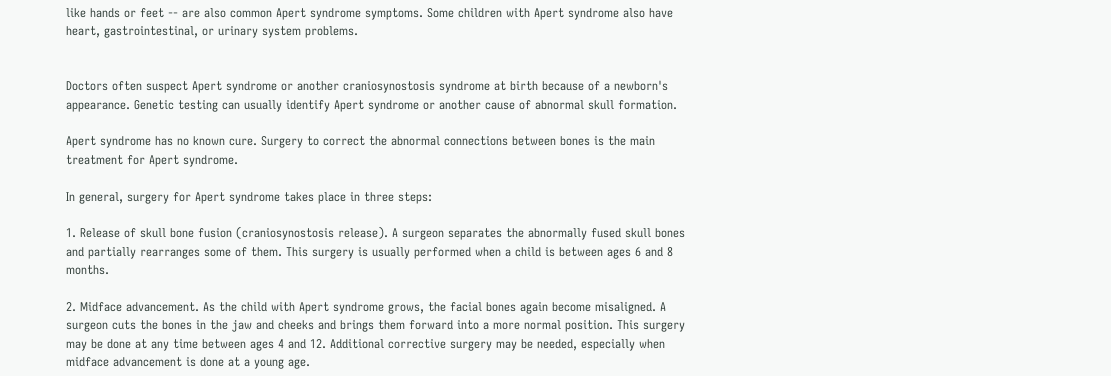like hands or feet -- are also common Apert syndrome symptoms. Some children with Apert syndrome also have heart, gastrointestinal, or urinary system problems.


Doctors often suspect Apert syndrome or another craniosynostosis syndrome at birth because of a newborn's appearance. Genetic testing can usually identify Apert syndrome or another cause of abnormal skull formation.

Apert syndrome has no known cure. Surgery to correct the abnormal connections between bones is the main treatment for Apert syndrome.

In general, surgery for Apert syndrome takes place in three steps:

1. Release of skull bone fusion (craniosynostosis release). A surgeon separates the abnormally fused skull bones and partially rearranges some of them. This surgery is usually performed when a child is between ages 6 and 8 months.

2. Midface advancement. As the child with Apert syndrome grows, the facial bones again become misaligned. A surgeon cuts the bones in the jaw and cheeks and brings them forward into a more normal position. This surgery may be done at any time between ages 4 and 12. Additional corrective surgery may be needed, especially when midface advancement is done at a young age.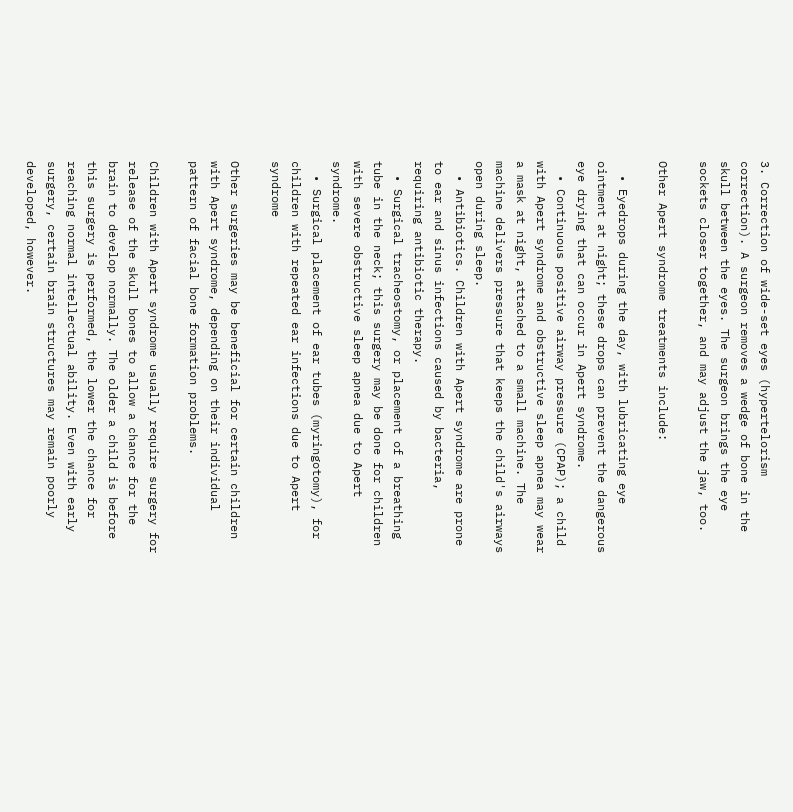3. Correction of wide-set eyes (hypertelorism correction). A surgeon removes a wedge of bone in the skull between the eyes. The surgeon brings the eye sockets closer together, and may adjust the jaw, too.

Other Apert syndrome treatments include:

  • Eyedrops during the day, with lubricating eye ointment at night; these drops can prevent the dangerous eye drying that can occur in Apert syndrome.
  • Continuous positive airway pressure (CPAP); a child with Apert syndrome and obstructive sleep apnea may wear a mask at night, attached to a small machine. The machine delivers pressure that keeps the child's airways open during sleep.
  • Antibiotics. Children with Apert syndrome are prone to ear and sinus infections caused by bacteria, requiring antibiotic therapy.
  • Surgical tracheostomy, or placement of a breathing tube in the neck; this surgery may be done for children with severe obstructive sleep apnea due to Apert syndrome.
  • Surgical placement of ear tubes (myringotomy), for children with repeated ear infections due to Apert syndrome

Other surgeries may be beneficial for certain children with Apert syndrome, depending on their individual pattern of facial bone formation problems.

Children with Apert syndrome usually require surgery for release of the skull bones to allow a chance for the brain to develop normally. The older a child is before this surgery is performed, the lower the chance for reaching normal intellectual ability. Even with early surgery, certain brain structures may remain poorly developed, however.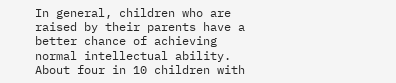In general, children who are raised by their parents have a better chance of achieving normal intellectual ability. About four in 10 children with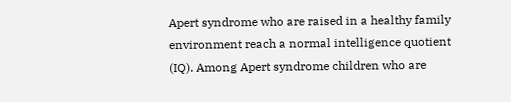Apert syndrome who are raised in a healthy family environment reach a normal intelligence quotient (IQ). Among Apert syndrome children who are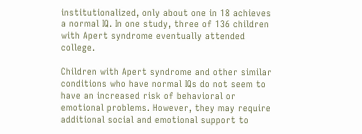institutionalized, only about one in 18 achieves a normal IQ. In one study, three of 136 children with Apert syndrome eventually attended college.

Children with Apert syndrome and other similar conditions who have normal IQs do not seem to have an increased risk of behavioral or emotional problems. However, they may require additional social and emotional support to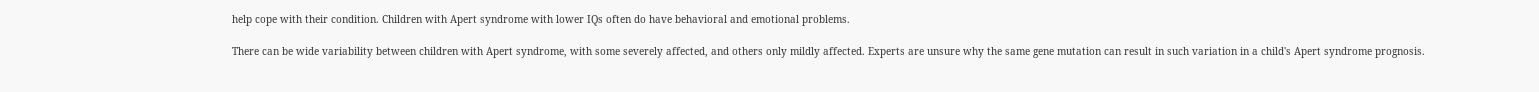help cope with their condition. Children with Apert syndrome with lower IQs often do have behavioral and emotional problems.

There can be wide variability between children with Apert syndrome, with some severely affected, and others only mildly affected. Experts are unsure why the same gene mutation can result in such variation in a child's Apert syndrome prognosis.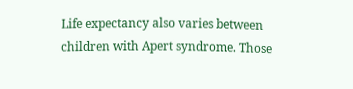Life expectancy also varies between children with Apert syndrome. Those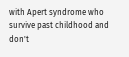with Apert syndrome who survive past childhood and don't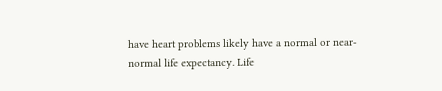have heart problems likely have a normal or near-normal life expectancy. Life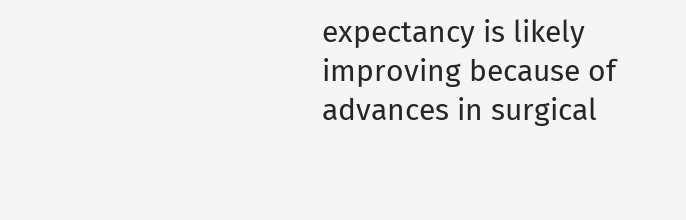expectancy is likely improving because of advances in surgical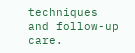techniques and follow-up care.